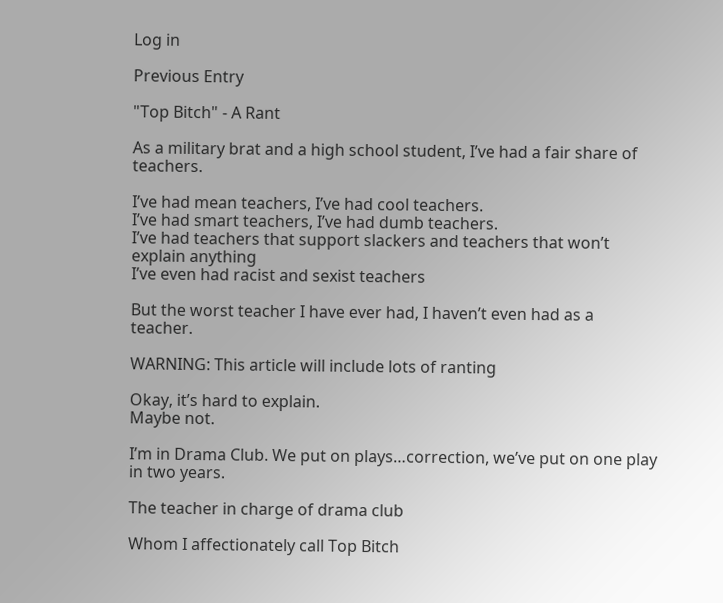Log in

Previous Entry

"Top Bitch" - A Rant

As a military brat and a high school student, I’ve had a fair share of teachers.

I’ve had mean teachers, I’ve had cool teachers.
I’ve had smart teachers, I’ve had dumb teachers.
I’ve had teachers that support slackers and teachers that won’t explain anything
I’ve even had racist and sexist teachers

But the worst teacher I have ever had, I haven’t even had as a teacher.

WARNING: This article will include lots of ranting

Okay, it’s hard to explain.
Maybe not.

I’m in Drama Club. We put on plays…correction, we’ve put on one play in two years.

The teacher in charge of drama club

Whom I affectionately call Top Bitch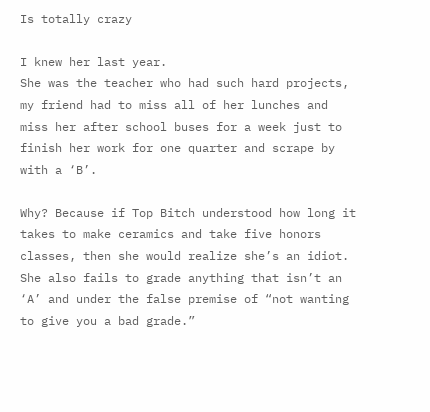Is totally crazy

I knew her last year.
She was the teacher who had such hard projects, my friend had to miss all of her lunches and miss her after school buses for a week just to finish her work for one quarter and scrape by with a ‘B’.

Why? Because if Top Bitch understood how long it takes to make ceramics and take five honors classes, then she would realize she’s an idiot. She also fails to grade anything that isn’t an ‘A’ and under the false premise of “not wanting to give you a bad grade.”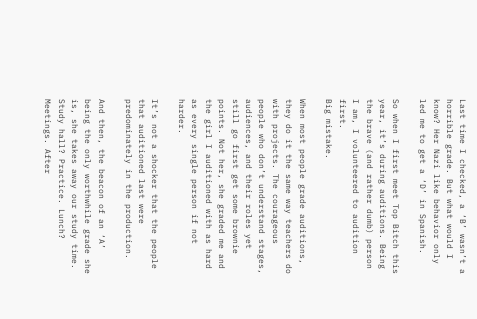Last time I checked, a ‘B’ wasn’t a horrible grade. But what would I know? Her Nazi like behavior only led me to get a ‘D’ in Spanish.

So when I first meet Top Bitch this year, it’s during auditions. Being the brave (and rather dumb) person I am, I volunteered to audition first.
Big mistake.

When most people grade auditions, they do it the same way teachers do with projects. The courageous people who don’t understand stages, audiences, and their roles yet still go first get some brownie points. Not her, she graded me and the girl I auditioned with as hard as every single person if not harder.

It’s not a shocker that the people that auditioned last were predominately in the production.

And then, the beacon of an ‘A’ being the only worthwhile grade she is, she takes away our study time. Study hall? Practice. Lunch? Meetings. After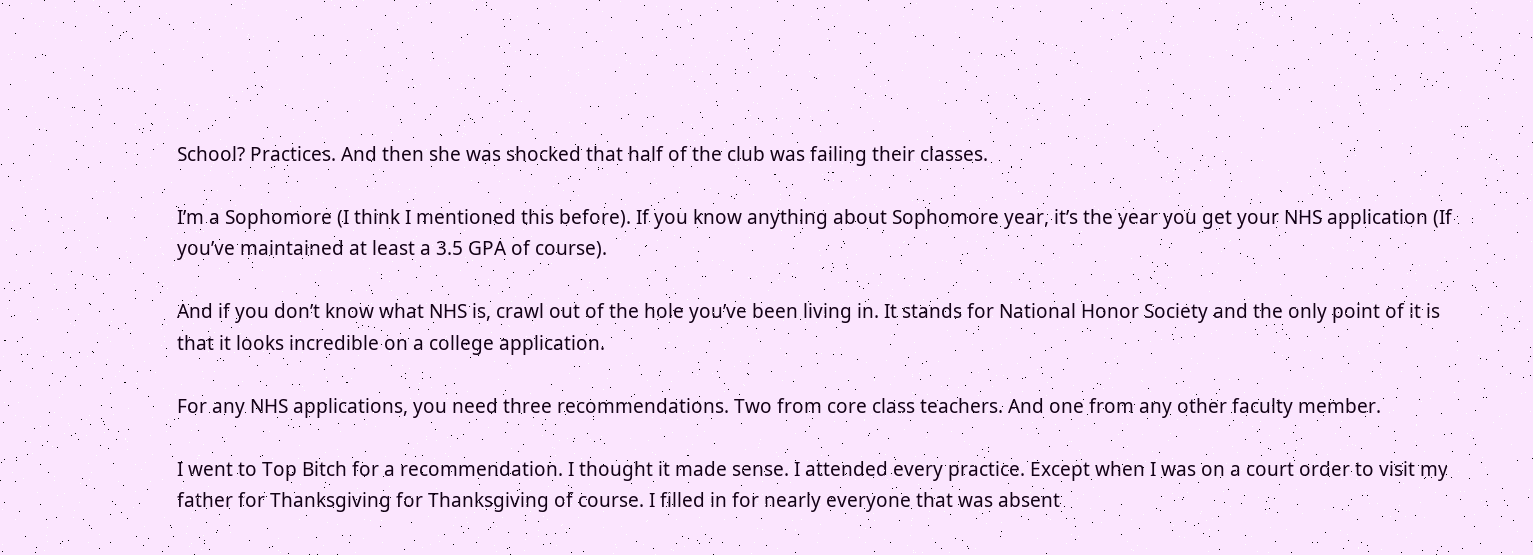School? Practices. And then she was shocked that half of the club was failing their classes.

I’m a Sophomore (I think I mentioned this before). If you know anything about Sophomore year, it’s the year you get your NHS application (If you’ve maintained at least a 3.5 GPA of course).

And if you don’t know what NHS is, crawl out of the hole you’ve been living in. It stands for National Honor Society and the only point of it is that it looks incredible on a college application.

For any NHS applications, you need three recommendations. Two from core class teachers. And one from any other faculty member.

I went to Top Bitch for a recommendation. I thought it made sense. I attended every practice. Except when I was on a court order to visit my father for Thanksgiving for Thanksgiving of course. I filled in for nearly everyone that was absent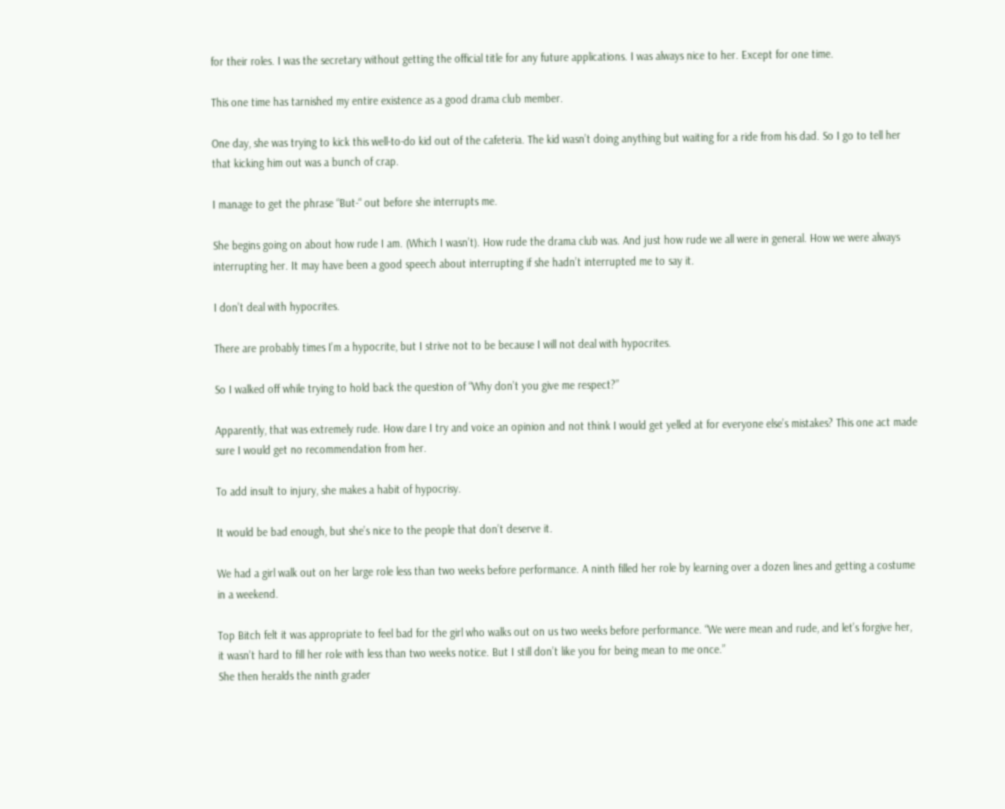for their roles. I was the secretary without getting the official title for any future applications. I was always nice to her. Except for one time.

This one time has tarnished my entire existence as a good drama club member.

One day, she was trying to kick this well-to-do kid out of the cafeteria. The kid wasn’t doing anything but waiting for a ride from his dad. So I go to tell her that kicking him out was a bunch of crap.

I manage to get the phrase “But-“ out before she interrupts me.

She begins going on about how rude I am. (Which I wasn’t). How rude the drama club was. And just how rude we all were in general. How we were always interrupting her. It may have been a good speech about interrupting if she hadn’t interrupted me to say it.

I don’t deal with hypocrites.

There are probably times I’m a hypocrite, but I strive not to be because I will not deal with hypocrites.

So I walked off while trying to hold back the question of “Why don’t you give me respect?”

Apparently, that was extremely rude. How dare I try and voice an opinion and not think I would get yelled at for everyone else’s mistakes? This one act made sure I would get no recommendation from her.

To add insult to injury, she makes a habit of hypocrisy.

It would be bad enough, but she’s nice to the people that don’t deserve it.

We had a girl walk out on her large role less than two weeks before performance. A ninth filled her role by learning over a dozen lines and getting a costume in a weekend.

Top Bitch felt it was appropriate to feel bad for the girl who walks out on us two weeks before performance. “We were mean and rude, and let’s forgive her, it wasn’t hard to fill her role with less than two weeks notice. But I still don’t like you for being mean to me once.”
She then heralds the ninth grader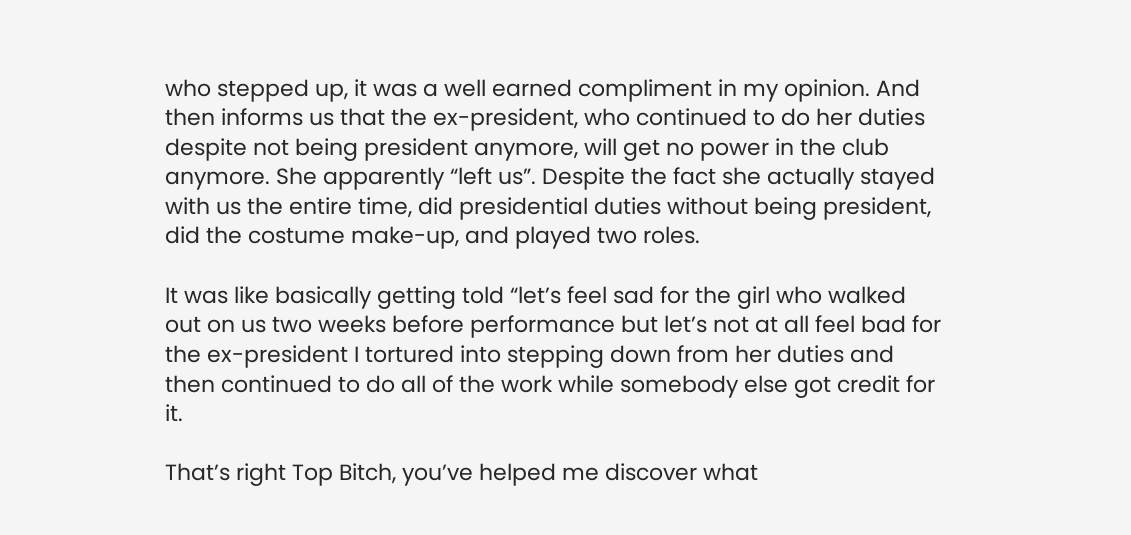who stepped up, it was a well earned compliment in my opinion. And then informs us that the ex-president, who continued to do her duties despite not being president anymore, will get no power in the club anymore. She apparently “left us”. Despite the fact she actually stayed with us the entire time, did presidential duties without being president, did the costume make-up, and played two roles.

It was like basically getting told “let’s feel sad for the girl who walked out on us two weeks before performance but let’s not at all feel bad for the ex-president I tortured into stepping down from her duties and then continued to do all of the work while somebody else got credit for it.

That’s right Top Bitch, you’ve helped me discover what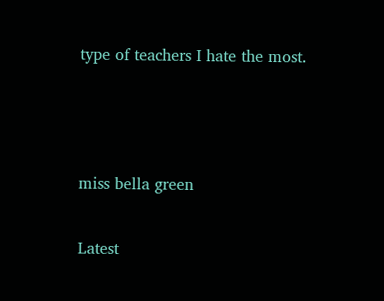type of teachers I hate the most.



miss bella green

Latest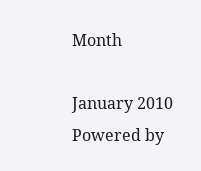Month

January 2010
Powered by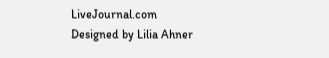LiveJournal.com
Designed by Lilia Ahner